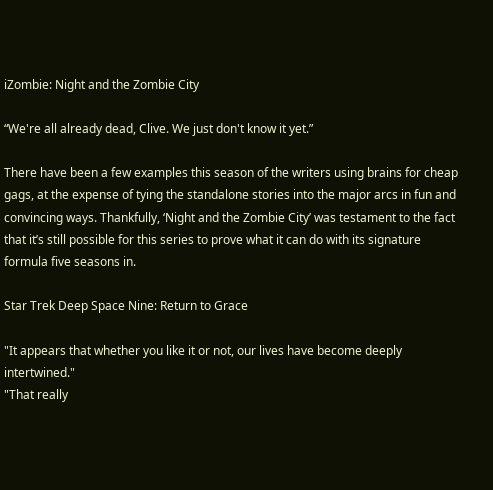iZombie: Night and the Zombie City

“We're all already dead, Clive. We just don't know it yet.”

There have been a few examples this season of the writers using brains for cheap gags, at the expense of tying the standalone stories into the major arcs in fun and convincing ways. Thankfully, ‘Night and the Zombie City’ was testament to the fact that it’s still possible for this series to prove what it can do with its signature formula five seasons in.

Star Trek Deep Space Nine: Return to Grace

"It appears that whether you like it or not, our lives have become deeply intertwined."
"That really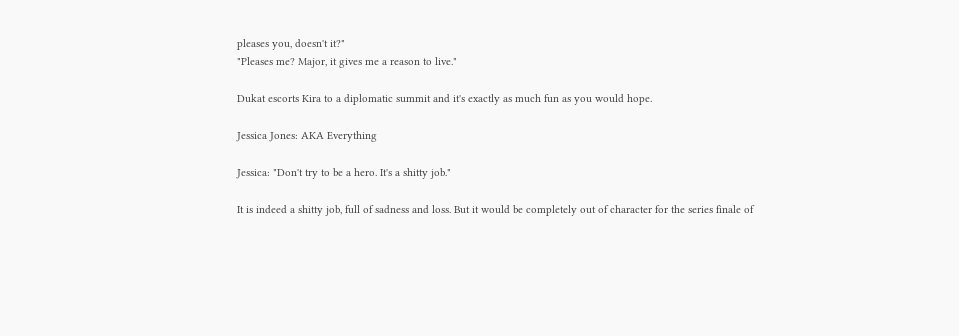pleases you, doesn't it?"
"Pleases me? Major, it gives me a reason to live."

Dukat escorts Kira to a diplomatic summit and it's exactly as much fun as you would hope.

Jessica Jones: AKA Everything

Jessica: "Don't try to be a hero. It's a shitty job."

It is indeed a shitty job, full of sadness and loss. But it would be completely out of character for the series finale of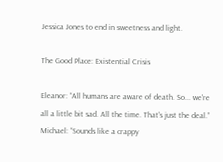Jessica Jones to end in sweetness and light.

The Good Place: Existential Crisis

Eleanor: “All humans are aware of death. So... we're all a little bit sad. All the time. That's just the deal.”
Michael: “Sounds like a crappy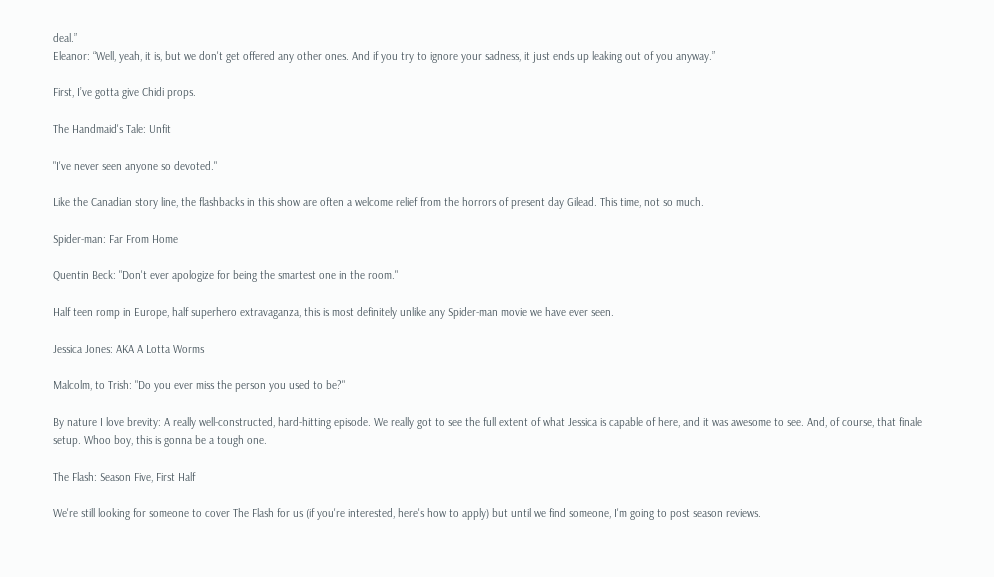deal.”
Eleanor: “Well, yeah, it is, but we don't get offered any other ones. And if you try to ignore your sadness, it just ends up leaking out of you anyway.”

First, I’ve gotta give Chidi props.

The Handmaid's Tale: Unfit

"I've never seen anyone so devoted."

Like the Canadian story line, the flashbacks in this show are often a welcome relief from the horrors of present day Gilead. This time, not so much.

Spider-man: Far From Home

Quentin Beck: "Don't ever apologize for being the smartest one in the room."

Half teen romp in Europe, half superhero extravaganza, this is most definitely unlike any Spider-man movie we have ever seen.

Jessica Jones: AKA A Lotta Worms

Malcolm, to Trish: "Do you ever miss the person you used to be?"

By nature I love brevity: A really well-constructed, hard-hitting episode. We really got to see the full extent of what Jessica is capable of here, and it was awesome to see. And, of course, that finale setup. Whoo boy, this is gonna be a tough one.

The Flash: Season Five, First Half

We're still looking for someone to cover The Flash for us (if you're interested, here's how to apply) but until we find someone, I'm going to post season reviews.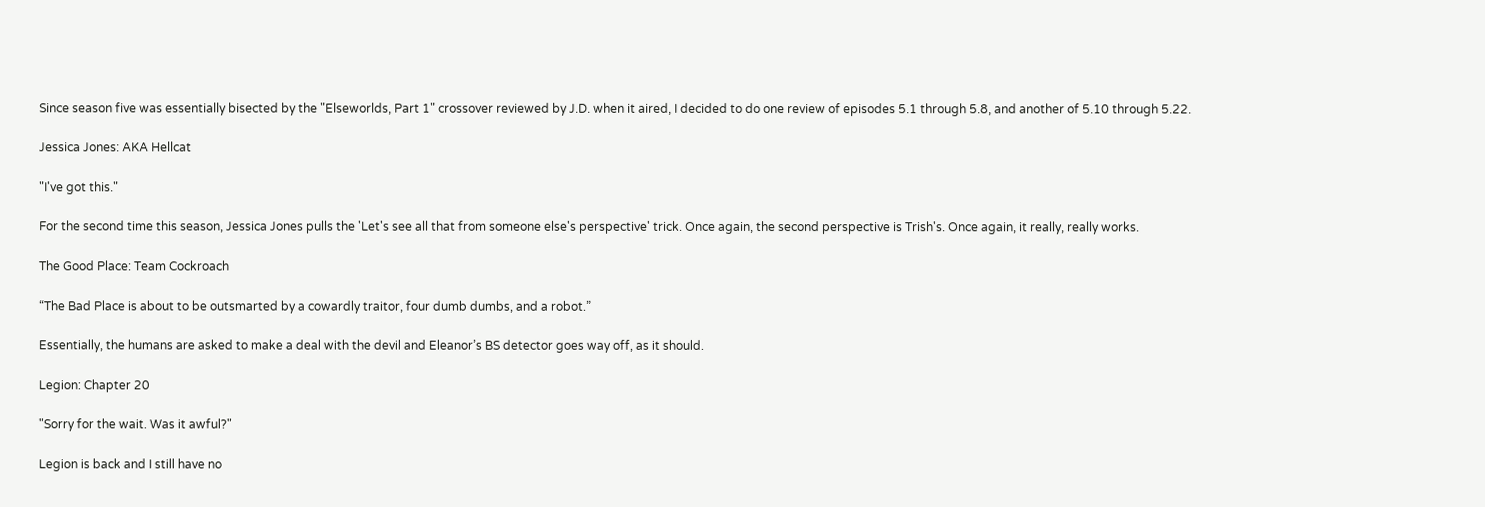Since season five was essentially bisected by the "Elseworlds, Part 1" crossover reviewed by J.D. when it aired, I decided to do one review of episodes 5.1 through 5.8, and another of 5.10 through 5.22.

Jessica Jones: AKA Hellcat

"I've got this."

For the second time this season, Jessica Jones pulls the 'Let's see all that from someone else's perspective' trick. Once again, the second perspective is Trish's. Once again, it really, really works.

The Good Place: Team Cockroach

“The Bad Place is about to be outsmarted by a cowardly traitor, four dumb dumbs, and a robot.”

Essentially, the humans are asked to make a deal with the devil and Eleanor’s BS detector goes way off, as it should.

Legion: Chapter 20

"Sorry for the wait. Was it awful?"

Legion is back and I still have no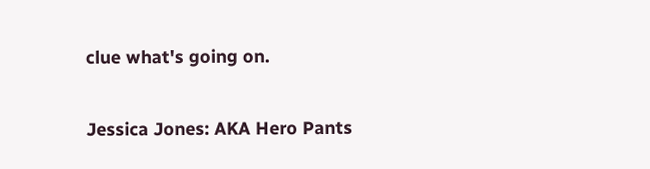clue what's going on.

Jessica Jones: AKA Hero Pants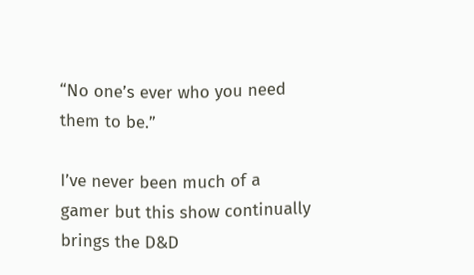“No one’s ever who you need them to be.”

I’ve never been much of a gamer but this show continually brings the D&D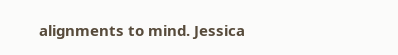alignments to mind. Jessica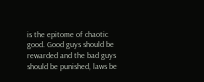is the epitome of chaotic good. Good guys should be rewarded and the bad guys should be punished, laws be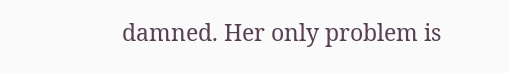damned. Her only problem is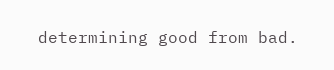determining good from bad.